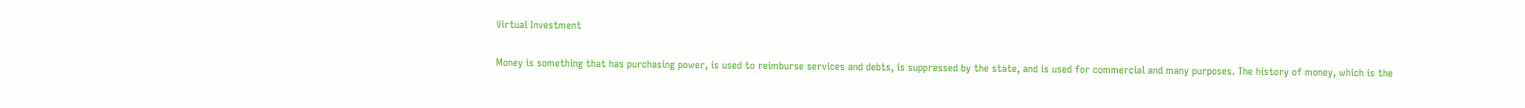Virtual Investment

Money is something that has purchasing power, is used to reimburse services and debts, is suppressed by the state, and is used for commercial and many purposes. The history of money, which is the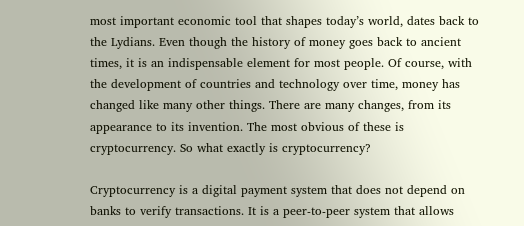most important economic tool that shapes today’s world, dates back to the Lydians. Even though the history of money goes back to ancient times, it is an indispensable element for most people. Of course, with the development of countries and technology over time, money has changed like many other things. There are many changes, from its appearance to its invention. The most obvious of these is cryptocurrency. So what exactly is cryptocurrency?

Cryptocurrency is a digital payment system that does not depend on banks to verify transactions. It is a peer-to-peer system that allows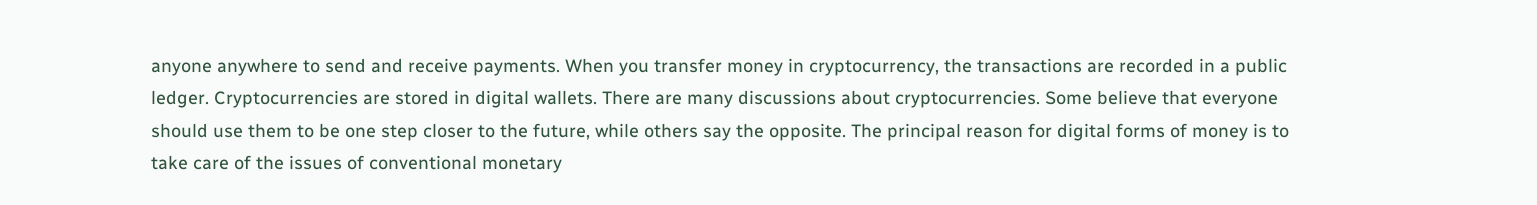anyone anywhere to send and receive payments. When you transfer money in cryptocurrency, the transactions are recorded in a public ledger. Cryptocurrencies are stored in digital wallets. There are many discussions about cryptocurrencies. Some believe that everyone should use them to be one step closer to the future, while others say the opposite. The principal reason for digital forms of money is to take care of the issues of conventional monetary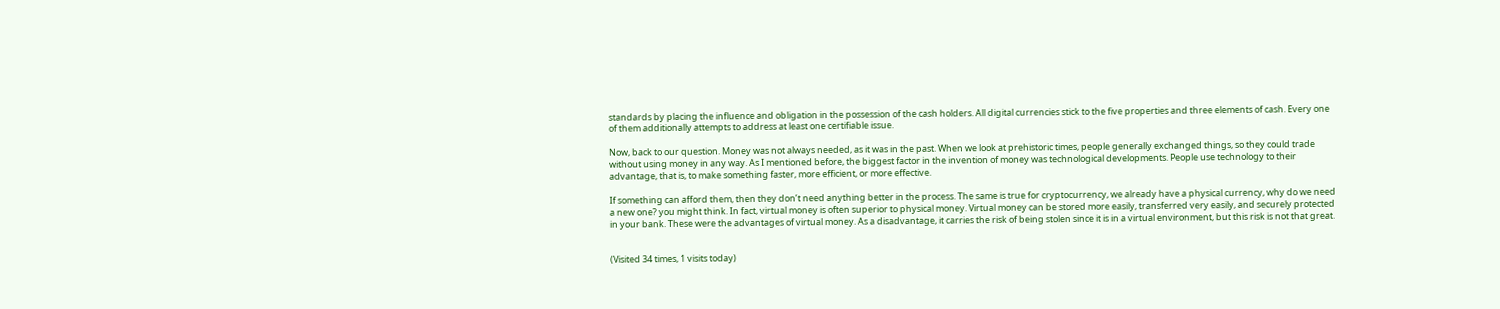standards by placing the influence and obligation in the possession of the cash holders. All digital currencies stick to the five properties and three elements of cash. Every one of them additionally attempts to address at least one certifiable issue.

Now, back to our question. Money was not always needed, as it was in the past. When we look at prehistoric times, people generally exchanged things, so they could trade without using money in any way. As I mentioned before, the biggest factor in the invention of money was technological developments. People use technology to their advantage, that is, to make something faster, more efficient, or more effective.

If something can afford them, then they don’t need anything better in the process. The same is true for cryptocurrency, we already have a physical currency, why do we need a new one? you might think. In fact, virtual money is often superior to physical money. Virtual money can be stored more easily, transferred very easily, and securely protected in your bank. These were the advantages of virtual money. As a disadvantage, it carries the risk of being stolen since it is in a virtual environment, but this risk is not that great.


(Visited 34 times, 1 visits today)